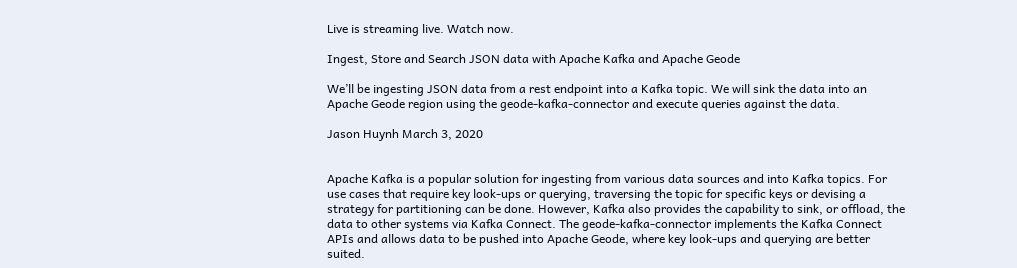Live is streaming live. Watch now.

Ingest, Store and Search JSON data with Apache Kafka and Apache Geode

We’ll be ingesting JSON data from a rest endpoint into a Kafka topic. We will sink the data into an Apache Geode region using the geode-kafka-connector and execute queries against the data.

Jason Huynh March 3, 2020


Apache Kafka is a popular solution for ingesting from various data sources and into Kafka topics. For use cases that require key look-ups or querying, traversing the topic for specific keys or devising a strategy for partitioning can be done. However, Kafka also provides the capability to sink, or offload, the data to other systems via Kafka Connect. The geode-kafka-connector implements the Kafka Connect APIs and allows data to be pushed into Apache Geode, where key look-ups and querying are better suited.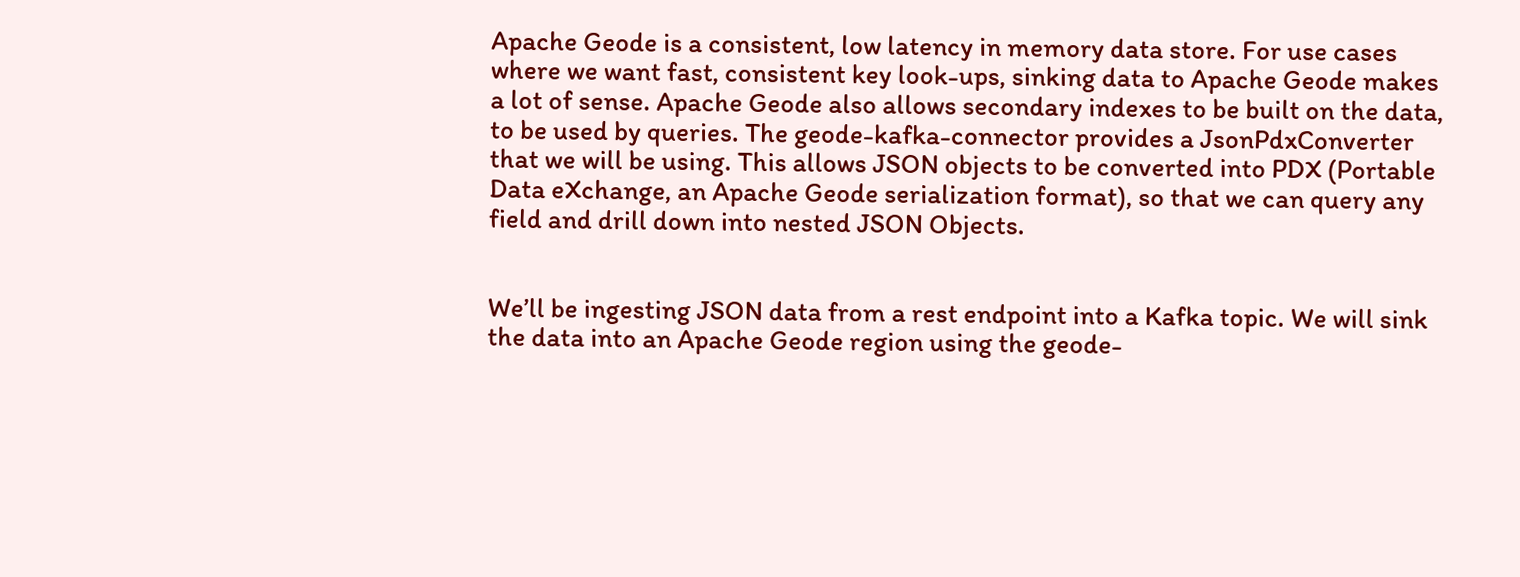Apache Geode is a consistent, low latency in memory data store. For use cases where we want fast, consistent key look-ups, sinking data to Apache Geode makes a lot of sense. Apache Geode also allows secondary indexes to be built on the data, to be used by queries. The geode-kafka-connector provides a JsonPdxConverter that we will be using. This allows JSON objects to be converted into PDX (Portable Data eXchange, an Apache Geode serialization format), so that we can query any field and drill down into nested JSON Objects.


We’ll be ingesting JSON data from a rest endpoint into a Kafka topic. We will sink the data into an Apache Geode region using the geode-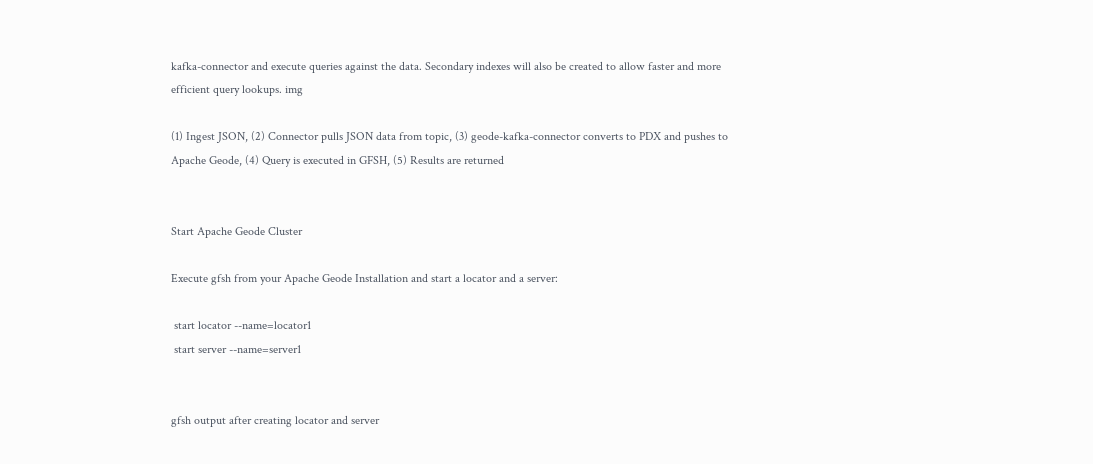kafka-connector and execute queries against the data. Secondary indexes will also be created to allow faster and more efficient query lookups. img

(1) Ingest JSON, (2) Connector pulls JSON data from topic, (3) geode-kafka-connector converts to PDX and pushes to Apache Geode, (4) Query is executed in GFSH, (5) Results are returned


Start Apache Geode Cluster

Execute gfsh from your Apache Geode Installation and start a locator and a server:

 start locator --name=locator1
 start server --name=server1


gfsh output after creating locator and server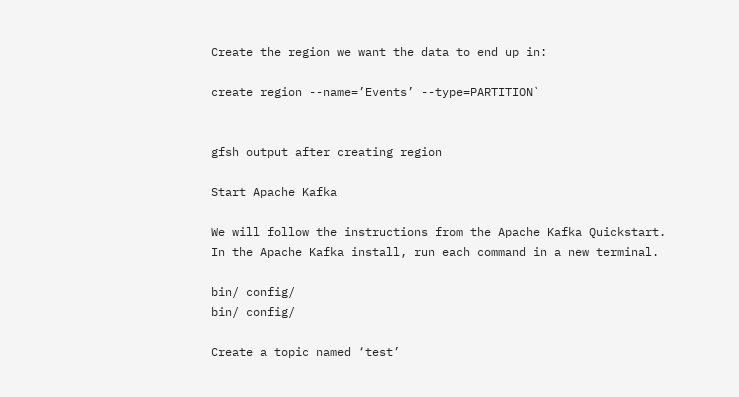Create the region we want the data to end up in:

create region --name=’Events’ --type=PARTITION`


gfsh output after creating region

Start Apache Kafka

We will follow the instructions from the Apache Kafka Quickstart. In the Apache Kafka install, run each command in a new terminal.

bin/ config/
bin/ config/

Create a topic named ‘test’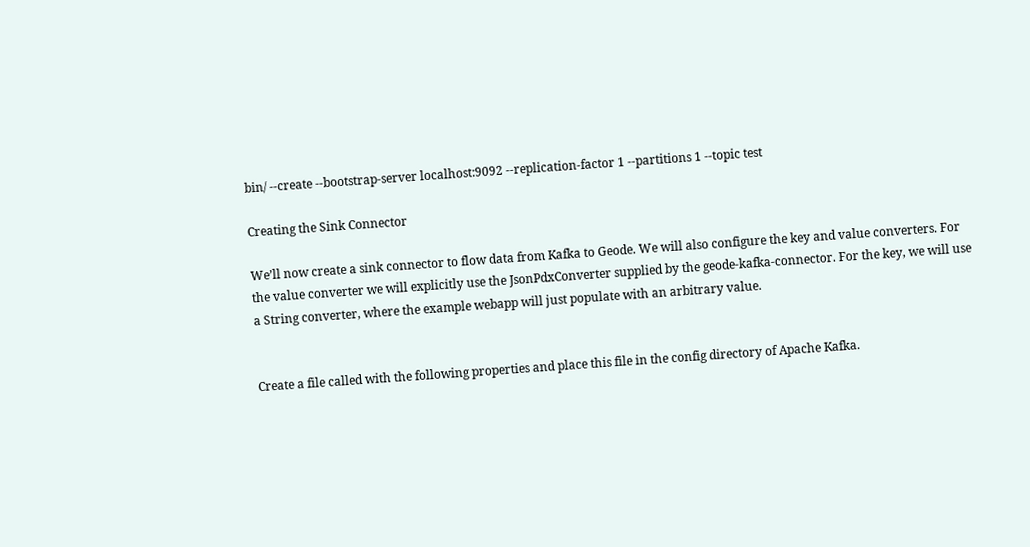bin/ --create --bootstrap-server localhost:9092 --replication-factor 1 --partitions 1 --topic test

Creating the Sink Connector

We’ll now create a sink connector to flow data from Kafka to Geode. We will also configure the key and value converters. For the value converter we will explicitly use the JsonPdxConverter supplied by the geode-kafka-connector. For the key, we will use a String converter, where the example webapp will just populate with an arbitrary value.


Create a file called with the following properties and place this file in the config directory of Apache Kafka.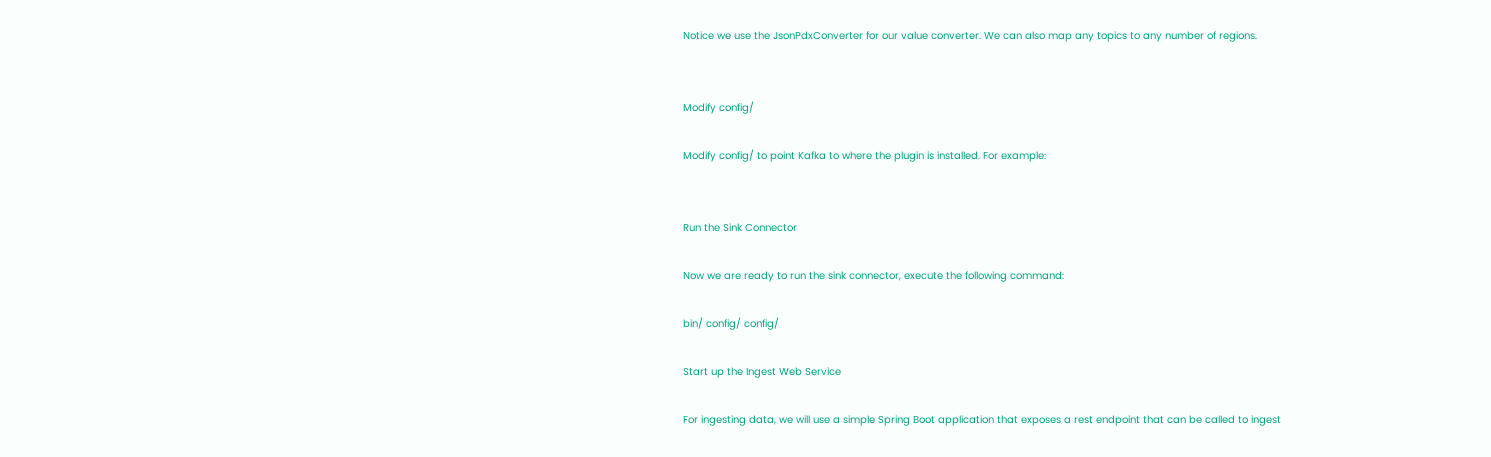Notice we use the JsonPdxConverter for our value converter. We can also map any topics to any number of regions.


Modify config/

Modify config/ to point Kafka to where the plugin is installed. For example:


Run the Sink Connector

Now we are ready to run the sink connector, execute the following command:

bin/ config/ config/

Start up the Ingest Web Service

For ingesting data, we will use a simple Spring Boot application that exposes a rest endpoint that can be called to ingest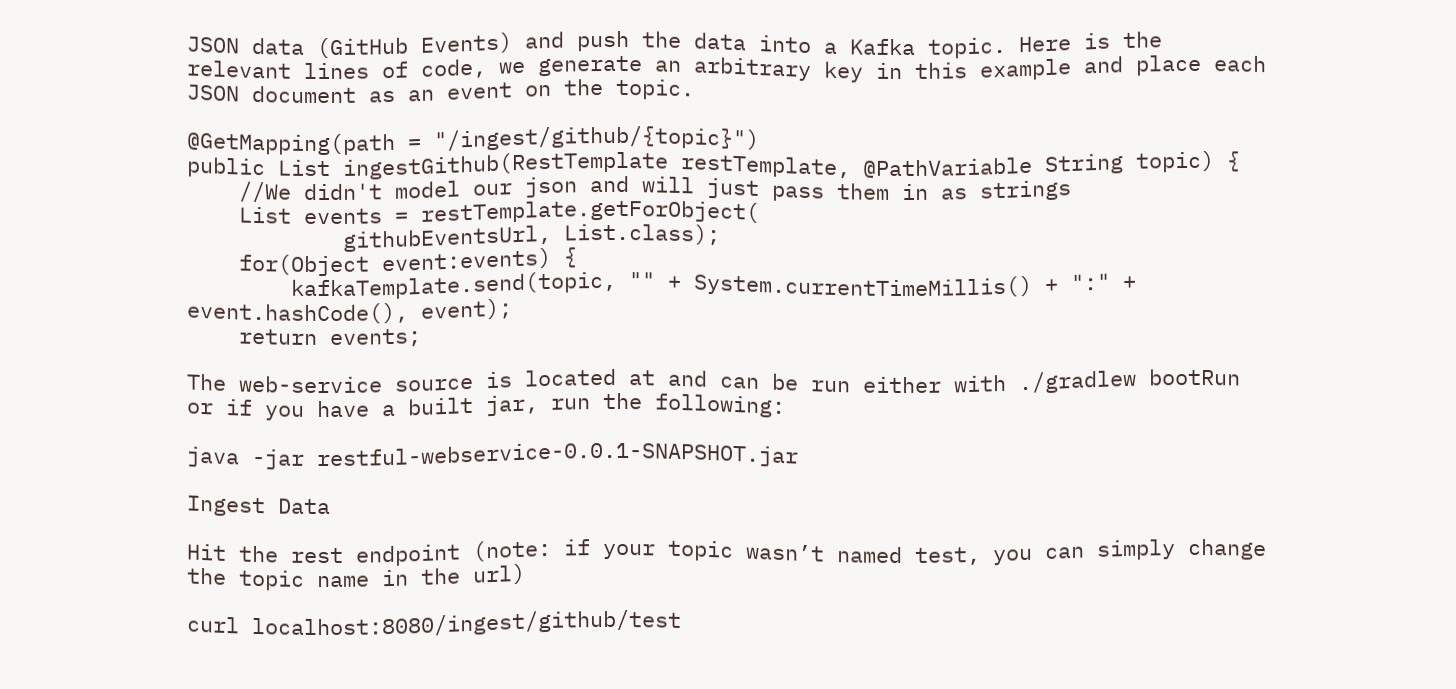JSON data (GitHub Events) and push the data into a Kafka topic. Here is the relevant lines of code, we generate an arbitrary key in this example and place each JSON document as an event on the topic.

@GetMapping(path = "/ingest/github/{topic}")
public List ingestGithub(RestTemplate restTemplate, @PathVariable String topic) {
    //We didn't model our json and will just pass them in as strings
    List events = restTemplate.getForObject(
            githubEventsUrl, List.class);
    for(Object event:events) {
        kafkaTemplate.send(topic, "" + System.currentTimeMillis() + ":" + event.hashCode(), event);
    return events;

The web-service source is located at and can be run either with ./gradlew bootRun or if you have a built jar, run the following:

java -jar restful-webservice-0.0.1-SNAPSHOT.jar

Ingest Data

Hit the rest endpoint (note: if your topic wasn’t named test, you can simply change the topic name in the url)

curl localhost:8080/ingest/github/test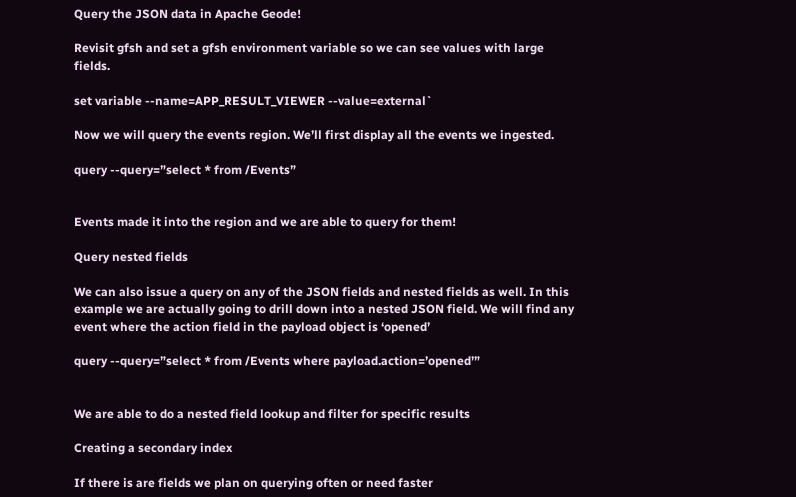Query the JSON data in Apache Geode!

Revisit gfsh and set a gfsh environment variable so we can see values with large fields.

set variable --name=APP_RESULT_VIEWER --value=external`

Now we will query the events region. We’ll first display all the events we ingested.

query --query=”select * from /Events”


Events made it into the region and we are able to query for them!

Query nested fields

We can also issue a query on any of the JSON fields and nested fields as well. In this example we are actually going to drill down into a nested JSON field. We will find any event where the action field in the payload object is ‘opened’

query --query=”select * from /Events where payload.action=’opened’”


We are able to do a nested field lookup and filter for specific results

Creating a secondary index

If there is are fields we plan on querying often or need faster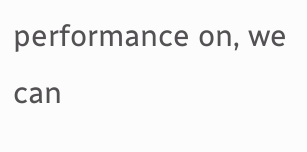performance on, we can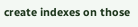create indexes on those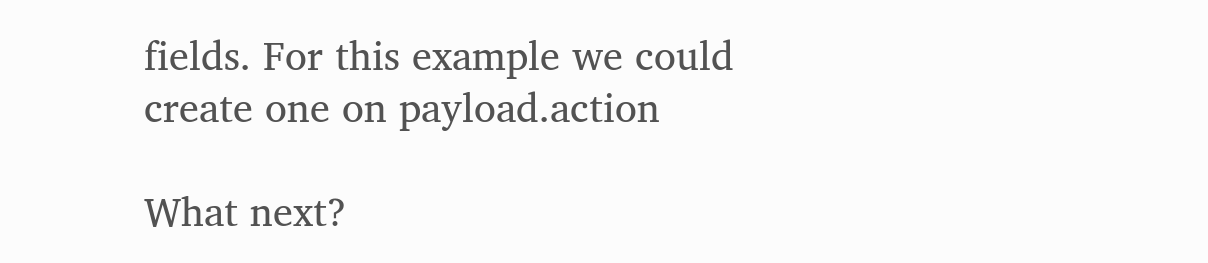fields. For this example we could create one on payload.action

What next?